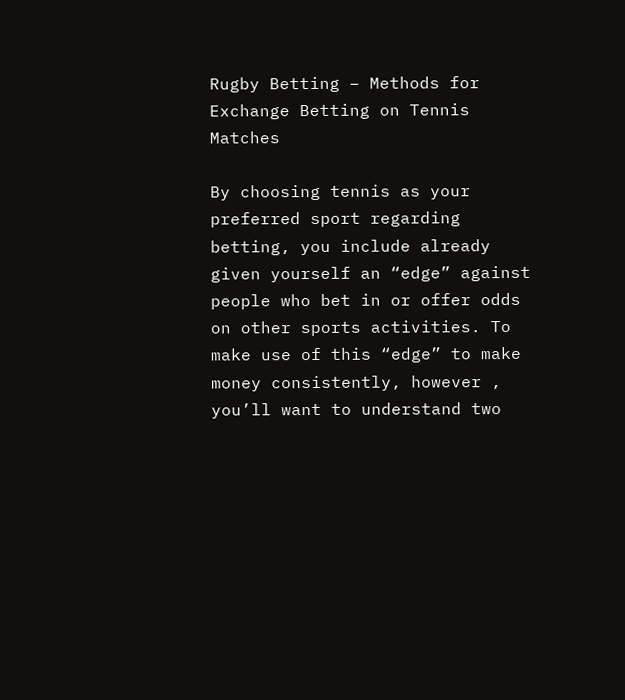Rugby Betting – Methods for Exchange Betting on Tennis Matches

By choosing tennis as your preferred sport regarding betting, you include already given yourself an “edge” against people who bet in or offer odds on other sports activities. To make use of this “edge” to make money consistently, however , you’ll want to understand two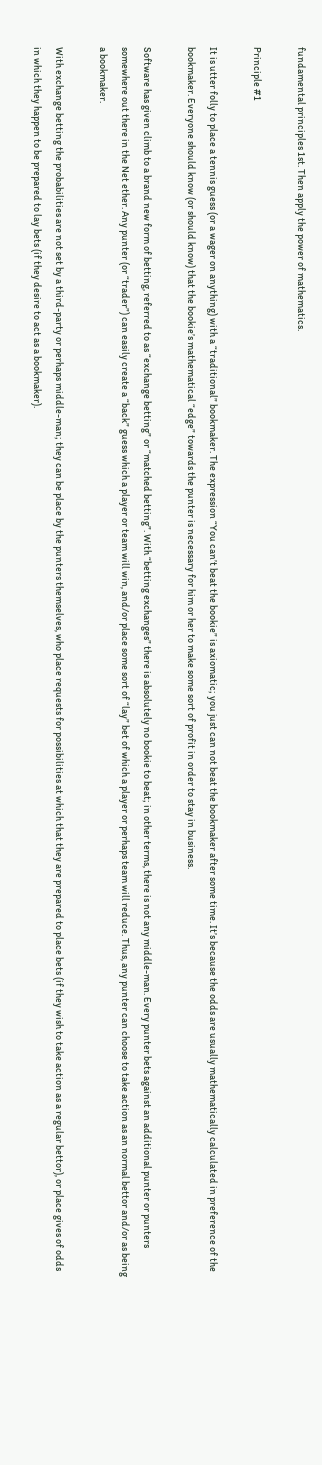fundamental principles 1st. Then apply the power of mathematics.

Principle #1

It is utter folly to place a tennis guess (or a wager on anything) with a “traditional” bookmaker. The expression “You can’t beat the bookie” is axiomatic; you just can not beat the bookmaker after some time. It’s because the odds are usually mathematically calculated in preference of the bookmaker. Everyone should know (or should know) that the bookie’s mathematical “edge” towards the punter is necessary for him or her to make some sort of profit in order to stay in business.

Software has given climb to a brand new form of betting, referred to as “exchange betting” or “matched betting”. With “betting exchanges” there is absolutely no bookie to beat; in other terms, there is not any middle-man. Every punter bets against an additional punter or punters somewhere out there in the Net ether. Any punter (or “trader”) can easily create a “back” guess which a player or team will win, and/or place some sort of “lay” bet of which a player or perhaps team will reduce. Thus, any punter can choose to take action as an normal bettor and/or as being a bookmaker.

With exchange betting the probabilities are not set by a third-party or perhaps middle-man; they can be place by the punters themselves, who place requests for possibilities at which that they are prepared to place bets (if they wish to take action as a regular bettor), or place gives of odds in which they happen to be prepared to lay bets (if they desire to act as a bookmaker).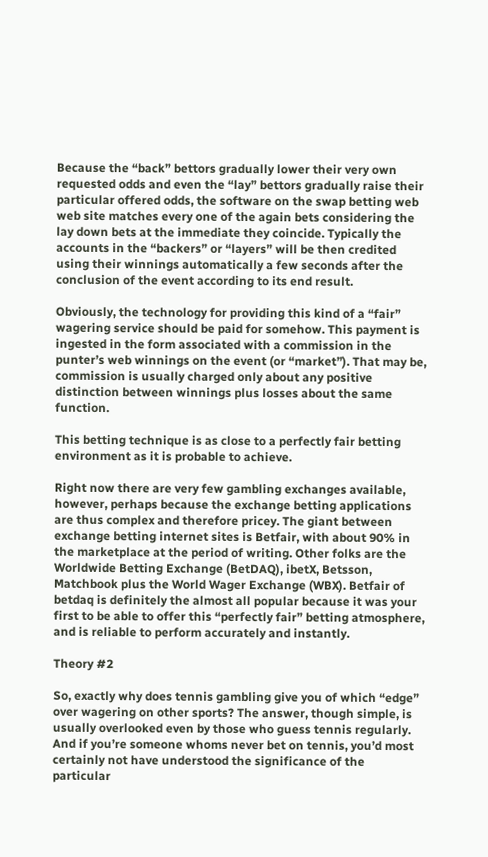Because the “back” bettors gradually lower their very own requested odds and even the “lay” bettors gradually raise their particular offered odds, the software on the swap betting web web site matches every one of the again bets considering the lay down bets at the immediate they coincide. Typically the accounts in the “backers” or “layers” will be then credited using their winnings automatically a few seconds after the conclusion of the event according to its end result.

Obviously, the technology for providing this kind of a “fair” wagering service should be paid for somehow. This payment is ingested in the form associated with a commission in the punter’s web winnings on the event (or “market”). That may be, commission is usually charged only about any positive distinction between winnings plus losses about the same function.

This betting technique is as close to a perfectly fair betting environment as it is probable to achieve.

Right now there are very few gambling exchanges available, however, perhaps because the exchange betting applications are thus complex and therefore pricey. The giant between exchange betting internet sites is Betfair, with about 90% in the marketplace at the period of writing. Other folks are the Worldwide Betting Exchange (BetDAQ), ibetX, Betsson, Matchbook plus the World Wager Exchange (WBX). Betfair of betdaq is definitely the almost all popular because it was your first to be able to offer this “perfectly fair” betting atmosphere, and is reliable to perform accurately and instantly.

Theory #2

So, exactly why does tennis gambling give you of which “edge” over wagering on other sports? The answer, though simple, is usually overlooked even by those who guess tennis regularly. And if you’re someone whoms never bet on tennis, you’d most certainly not have understood the significance of the particular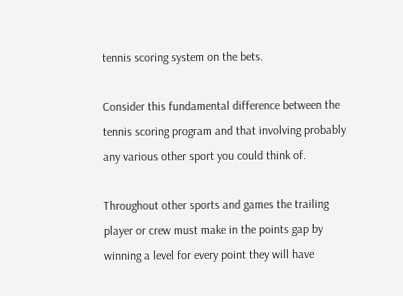tennis scoring system on the bets.

Consider this fundamental difference between the tennis scoring program and that involving probably any various other sport you could think of.

Throughout other sports and games the trailing player or crew must make in the points gap by winning a level for every point they will have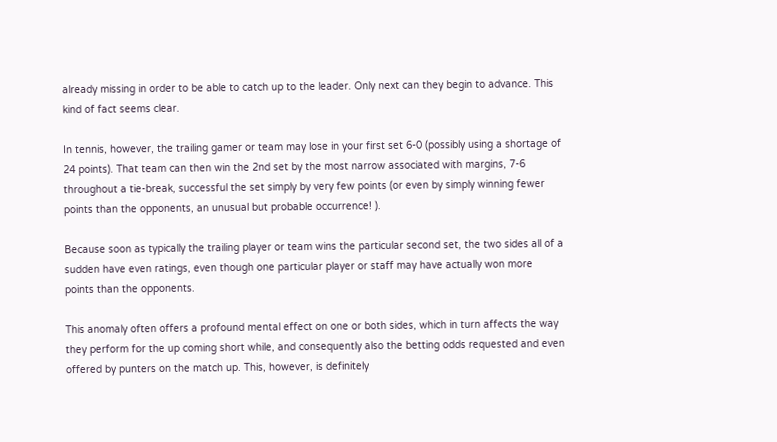already missing in order to be able to catch up to the leader. Only next can they begin to advance. This kind of fact seems clear.

In tennis, however, the trailing gamer or team may lose in your first set 6-0 (possibly using a shortage of 24 points). That team can then win the 2nd set by the most narrow associated with margins, 7-6 throughout a tie-break, successful the set simply by very few points (or even by simply winning fewer points than the opponents, an unusual but probable occurrence! ).

Because soon as typically the trailing player or team wins the particular second set, the two sides all of a sudden have even ratings, even though one particular player or staff may have actually won more points than the opponents.

This anomaly often offers a profound mental effect on one or both sides, which in turn affects the way they perform for the up coming short while, and consequently also the betting odds requested and even offered by punters on the match up. This, however, is definitely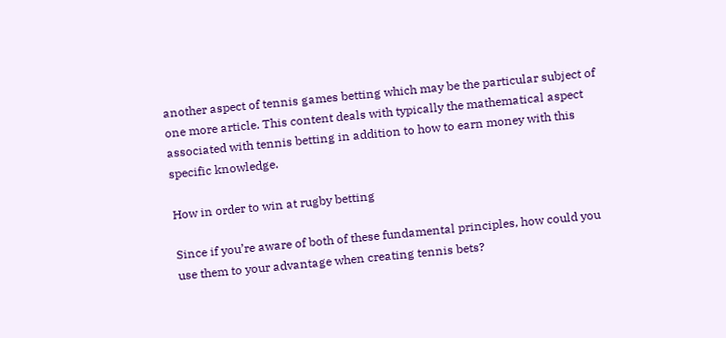another aspect of tennis games betting which may be the particular subject of one more article. This content deals with typically the mathematical aspect associated with tennis betting in addition to how to earn money with this specific knowledge.

How in order to win at rugby betting

Since if you’re aware of both of these fundamental principles, how could you use them to your advantage when creating tennis bets?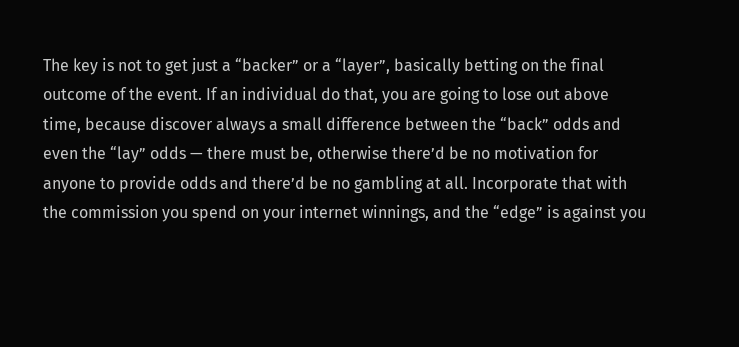The key is not to get just a “backer” or a “layer”, basically betting on the final outcome of the event. If an individual do that, you are going to lose out above time, because discover always a small difference between the “back” odds and even the “lay” odds — there must be, otherwise there’d be no motivation for anyone to provide odds and there’d be no gambling at all. Incorporate that with the commission you spend on your internet winnings, and the “edge” is against you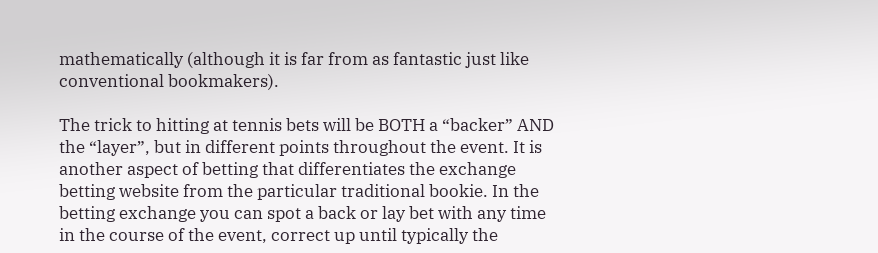mathematically (although it is far from as fantastic just like conventional bookmakers).

The trick to hitting at tennis bets will be BOTH a “backer” AND the “layer”, but in different points throughout the event. It is another aspect of betting that differentiates the exchange betting website from the particular traditional bookie. In the betting exchange you can spot a back or lay bet with any time in the course of the event, correct up until typically the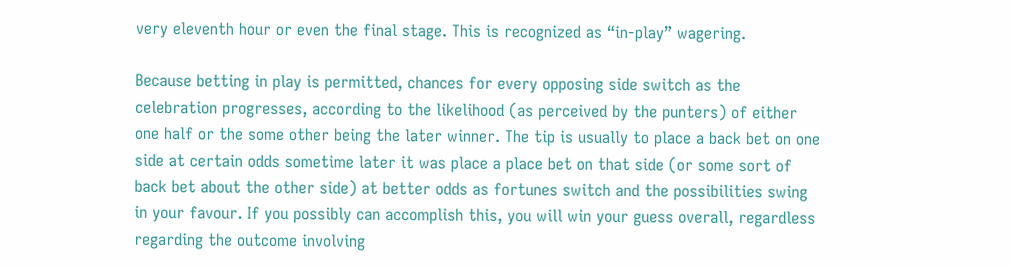very eleventh hour or even the final stage. This is recognized as “in-play” wagering.

Because betting in play is permitted, chances for every opposing side switch as the celebration progresses, according to the likelihood (as perceived by the punters) of either one half or the some other being the later winner. The tip is usually to place a back bet on one side at certain odds sometime later it was place a place bet on that side (or some sort of back bet about the other side) at better odds as fortunes switch and the possibilities swing in your favour. If you possibly can accomplish this, you will win your guess overall, regardless regarding the outcome involving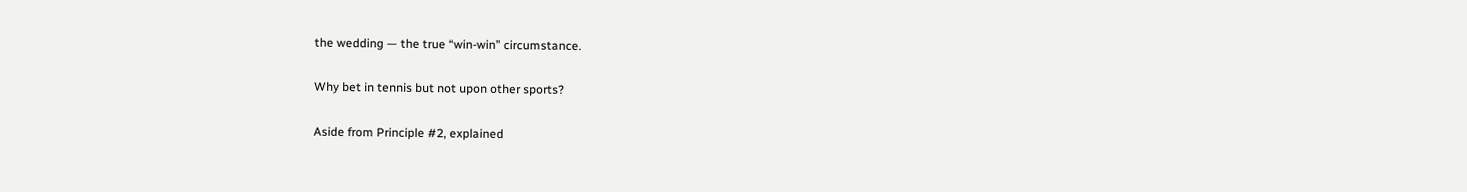the wedding — the true “win-win” circumstance.

Why bet in tennis but not upon other sports?

Aside from Principle #2, explained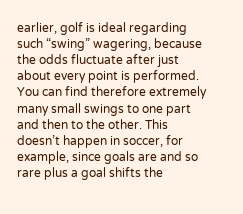earlier, golf is ideal regarding such “swing” wagering, because the odds fluctuate after just about every point is performed. You can find therefore extremely many small swings to one part and then to the other. This doesn’t happen in soccer, for example, since goals are and so rare plus a goal shifts the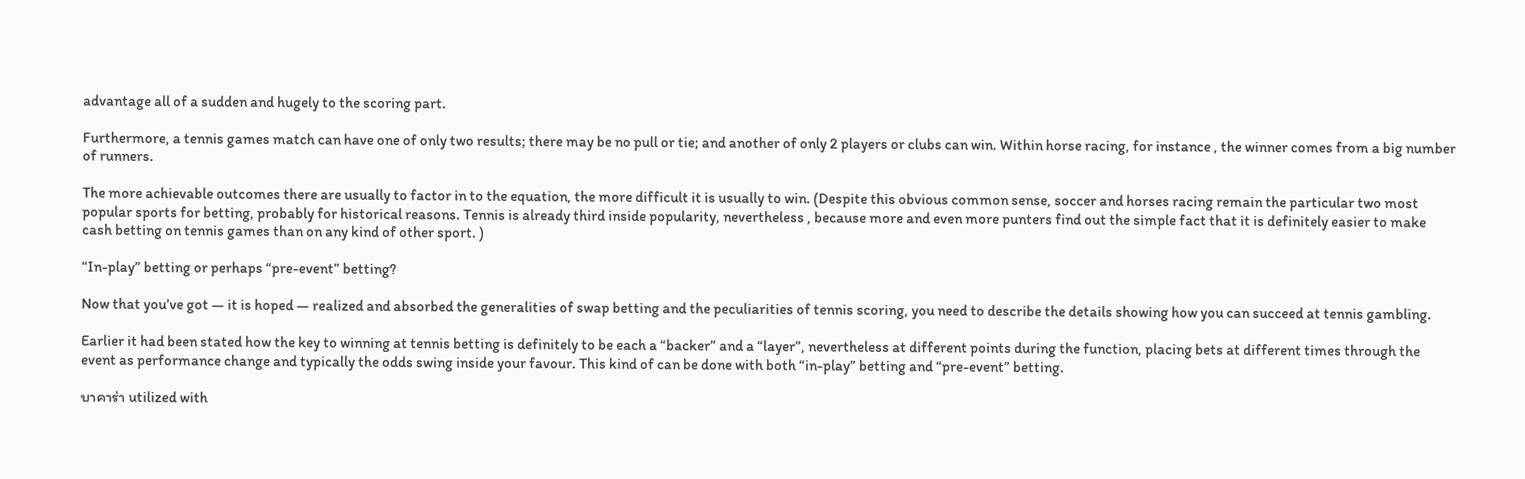advantage all of a sudden and hugely to the scoring part.

Furthermore, a tennis games match can have one of only two results; there may be no pull or tie; and another of only 2 players or clubs can win. Within horse racing, for instance , the winner comes from a big number of runners.

The more achievable outcomes there are usually to factor in to the equation, the more difficult it is usually to win. (Despite this obvious common sense, soccer and horses racing remain the particular two most popular sports for betting, probably for historical reasons. Tennis is already third inside popularity, nevertheless , because more and even more punters find out the simple fact that it is definitely easier to make cash betting on tennis games than on any kind of other sport. )

“In-play” betting or perhaps “pre-event” betting?

Now that you’ve got — it is hoped — realized and absorbed the generalities of swap betting and the peculiarities of tennis scoring, you need to describe the details showing how you can succeed at tennis gambling.

Earlier it had been stated how the key to winning at tennis betting is definitely to be each a “backer” and a “layer”, nevertheless at different points during the function, placing bets at different times through the event as performance change and typically the odds swing inside your favour. This kind of can be done with both “in-play” betting and “pre-event” betting.

บาคาร่า utilized with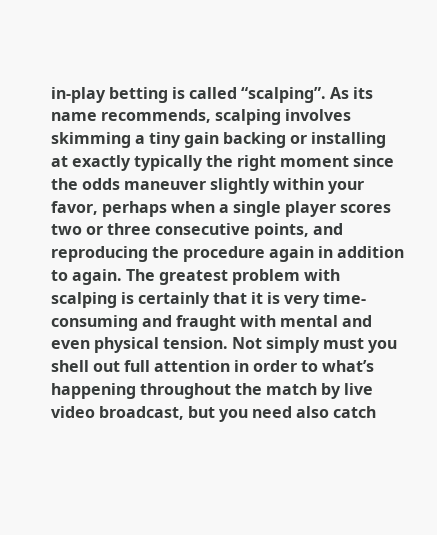in-play betting is called “scalping”. As its name recommends, scalping involves skimming a tiny gain backing or installing at exactly typically the right moment since the odds maneuver slightly within your favor, perhaps when a single player scores two or three consecutive points, and reproducing the procedure again in addition to again. The greatest problem with scalping is certainly that it is very time-consuming and fraught with mental and even physical tension. Not simply must you shell out full attention in order to what’s happening throughout the match by live video broadcast, but you need also catch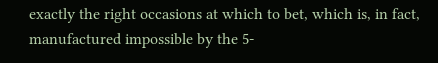exactly the right occasions at which to bet, which is, in fact, manufactured impossible by the 5-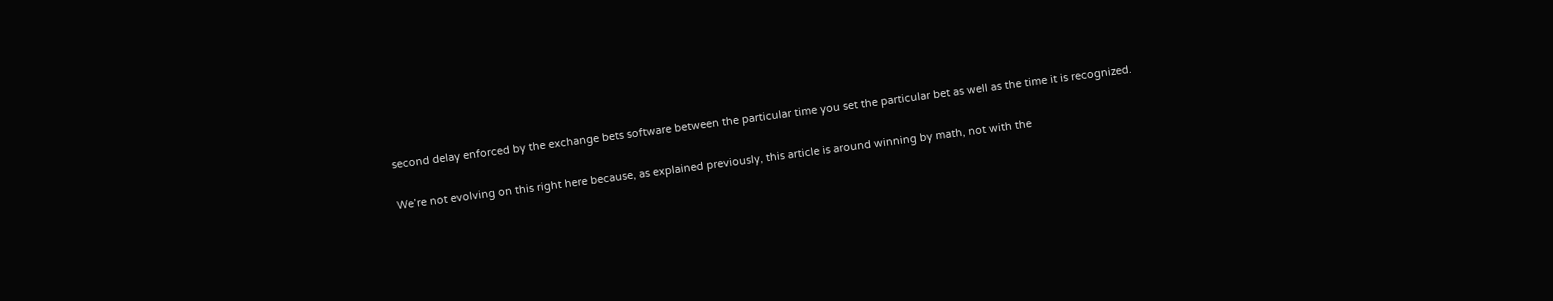second delay enforced by the exchange bets software between the particular time you set the particular bet as well as the time it is recognized.

We’re not evolving on this right here because, as explained previously, this article is around winning by math, not with the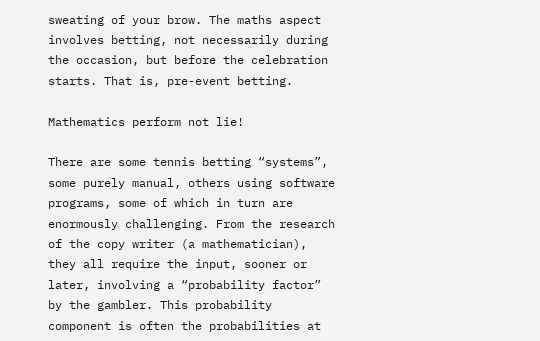sweating of your brow. The maths aspect involves betting, not necessarily during the occasion, but before the celebration starts. That is, pre-event betting.

Mathematics perform not lie!

There are some tennis betting “systems”, some purely manual, others using software programs, some of which in turn are enormously challenging. From the research of the copy writer (a mathematician), they all require the input, sooner or later, involving a “probability factor” by the gambler. This probability component is often the probabilities at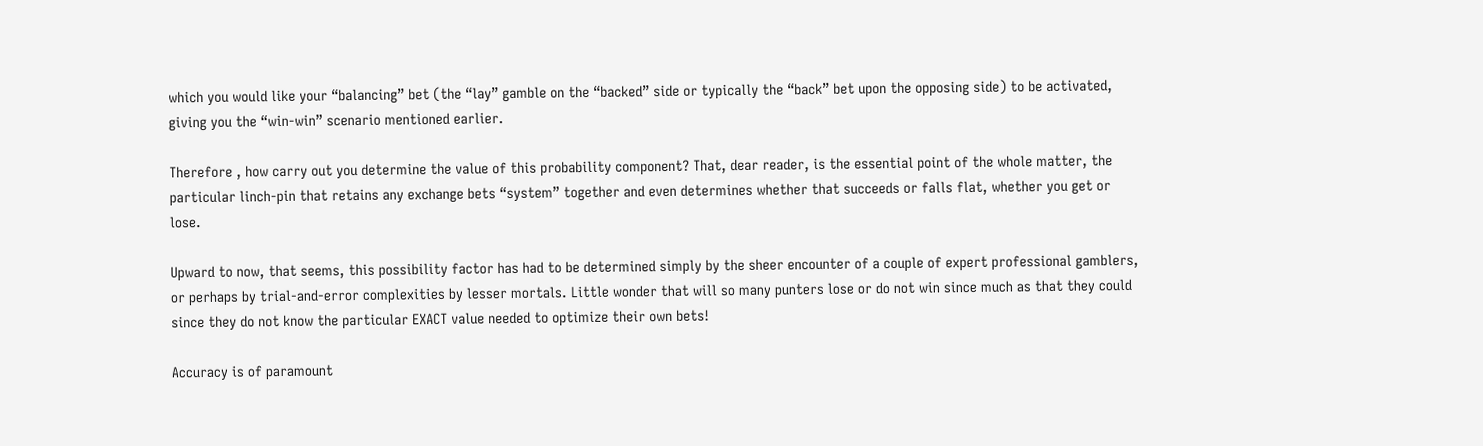which you would like your “balancing” bet (the “lay” gamble on the “backed” side or typically the “back” bet upon the opposing side) to be activated, giving you the “win-win” scenario mentioned earlier.

Therefore , how carry out you determine the value of this probability component? That, dear reader, is the essential point of the whole matter, the particular linch-pin that retains any exchange bets “system” together and even determines whether that succeeds or falls flat, whether you get or lose.

Upward to now, that seems, this possibility factor has had to be determined simply by the sheer encounter of a couple of expert professional gamblers, or perhaps by trial-and-error complexities by lesser mortals. Little wonder that will so many punters lose or do not win since much as that they could since they do not know the particular EXACT value needed to optimize their own bets!

Accuracy is of paramount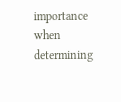importance when determining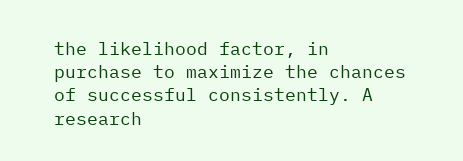the likelihood factor, in purchase to maximize the chances of successful consistently. A research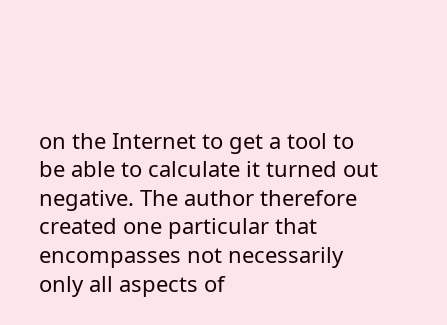on the Internet to get a tool to be able to calculate it turned out negative. The author therefore created one particular that encompasses not necessarily only all aspects of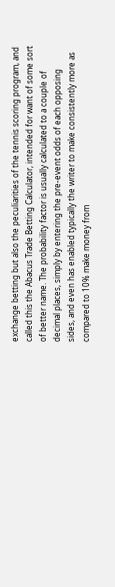exchange betting but also the peculiarities of the tennis scoring program, and called this the Abacus Trade Betting Calculator, intended for want of some sort of better name. The probability factor is usually calculated to a couple of decimal places, simply by entering the pre-event odds of each opposing sides, and even has enabled typically the writer to make consistently more as compared to 10% make money from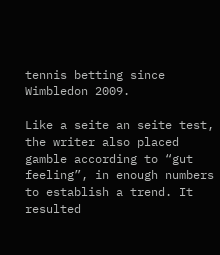tennis betting since Wimbledon 2009.

Like a seite an seite test, the writer also placed gamble according to “gut feeling”, in enough numbers to establish a trend. It resulted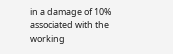in a damage of 10% associated with the working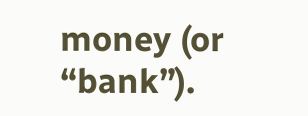money (or “bank”).